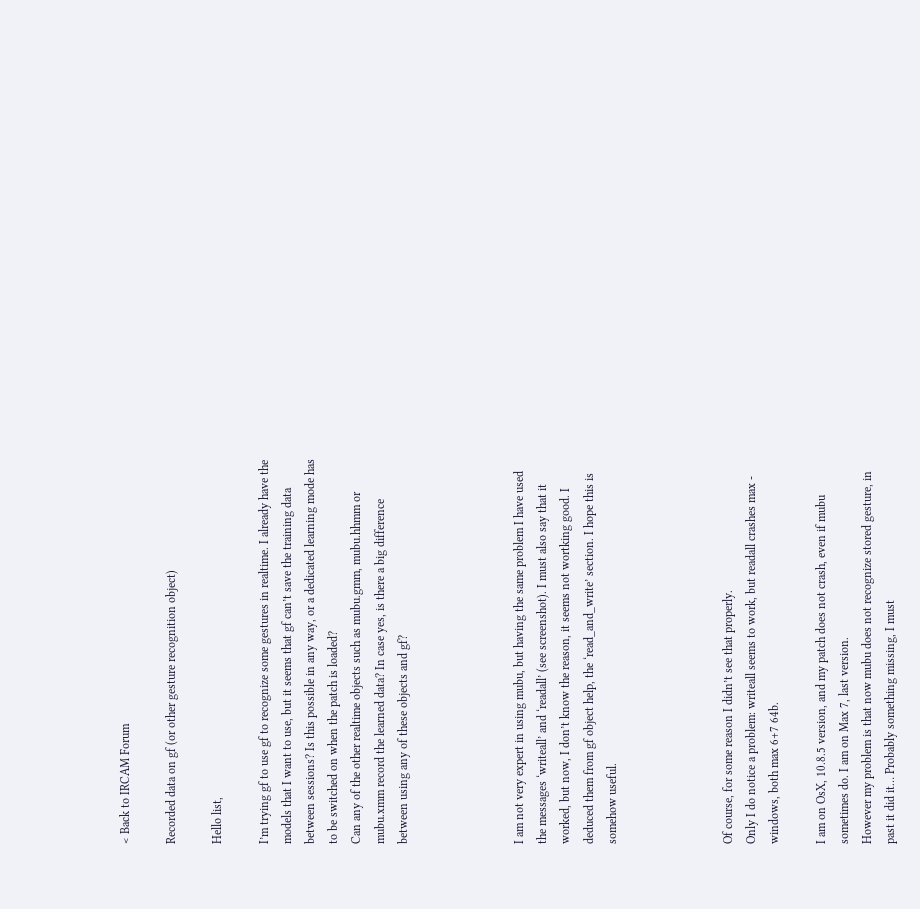< Back to IRCAM Forum

Recorded data on gf (or other gesture recognition object)

Hello list,

I’m trying gf to use gf to recognize some gestures in realtime. I already have the models that I want to use, but it seems that gf can’t save the training data between sessions? Is this possible in any way, or a dedicated learning mode has to be switched on when the patch is loaded?
Can any of the other realtime objects such as mubu.gmm, mubu.hhmm or mubu.xmm record the learned data? In case yes, is there a big difference between using any of these objects and gf?




I am not very expert in using mubu, but having the same problem I have used the messages ‘writeall’ and ‘readall’ (see screenshot). I must also say that it worked, but now, I don’t know the reason, it seems not wortking good. I deduced them from gf object help, the ‘read_and_write’ section. I hope this is somehow useful.




Of course, for some reason I didn’t see that properly.
Only I do notice a problem: writeall seems to work, but readall crashes max - windows, both max 6+7 64b.

I am on OsX, 10.8.5 version, and my patch does not crash, even if mubu sometimes do. I am on Max 7, last version.
However my problem is that now mubu does not recognize stored gesture, in past it did it… Probably something missing, I must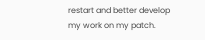restart and better develop my work on my patch.